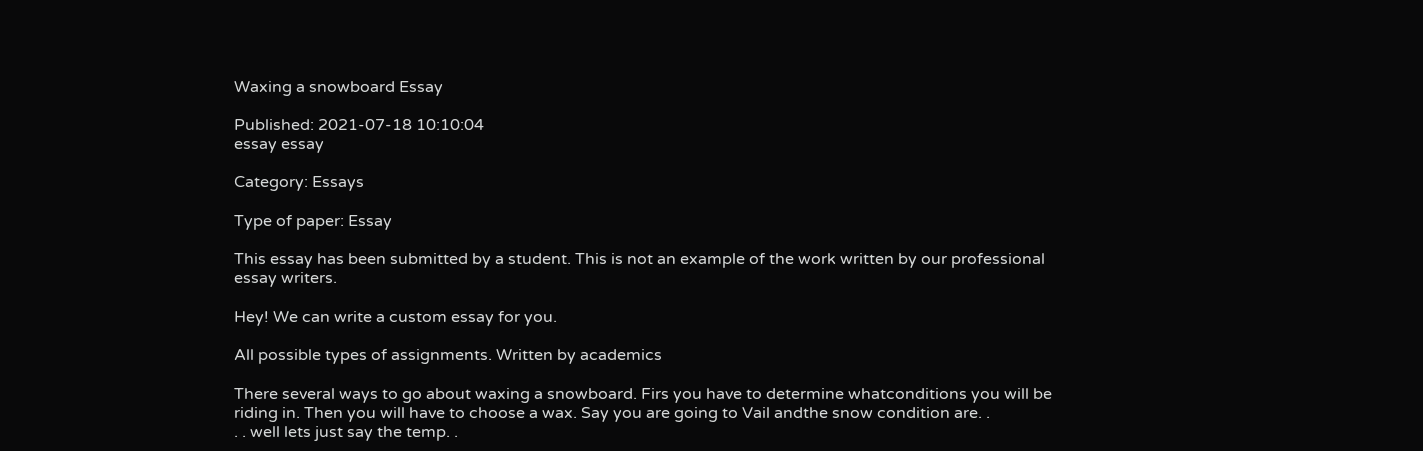Waxing a snowboard Essay

Published: 2021-07-18 10:10:04
essay essay

Category: Essays

Type of paper: Essay

This essay has been submitted by a student. This is not an example of the work written by our professional essay writers.

Hey! We can write a custom essay for you.

All possible types of assignments. Written by academics

There several ways to go about waxing a snowboard. Firs you have to determine whatconditions you will be riding in. Then you will have to choose a wax. Say you are going to Vail andthe snow condition are. .
. . well lets just say the temp. .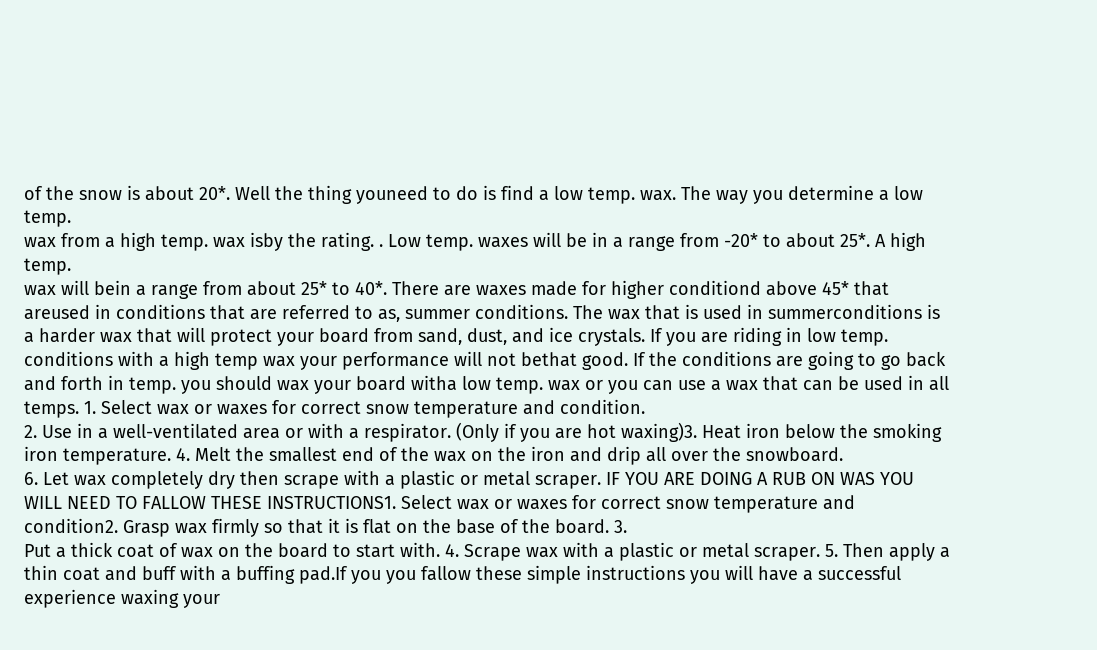of the snow is about 20*. Well the thing youneed to do is find a low temp. wax. The way you determine a low temp.
wax from a high temp. wax isby the rating. . Low temp. waxes will be in a range from -20* to about 25*. A high temp.
wax will bein a range from about 25* to 40*. There are waxes made for higher conditiond above 45* that areused in conditions that are referred to as, summer conditions. The wax that is used in summerconditions is a harder wax that will protect your board from sand, dust, and ice crystals. If you are riding in low temp.
conditions with a high temp wax your performance will not bethat good. If the conditions are going to go back and forth in temp. you should wax your board witha low temp. wax or you can use a wax that can be used in all temps. 1. Select wax or waxes for correct snow temperature and condition.
2. Use in a well-ventilated area or with a respirator. (Only if you are hot waxing)3. Heat iron below the smoking iron temperature. 4. Melt the smallest end of the wax on the iron and drip all over the snowboard.
6. Let wax completely dry then scrape with a plastic or metal scraper. IF YOU ARE DOING A RUB ON WAS YOU WILL NEED TO FALLOW THESE INSTRUCTIONS1. Select wax or waxes for correct snow temperature and condition2. Grasp wax firmly so that it is flat on the base of the board. 3.
Put a thick coat of wax on the board to start with. 4. Scrape wax with a plastic or metal scraper. 5. Then apply a thin coat and buff with a buffing pad.If you you fallow these simple instructions you will have a successful experience waxing your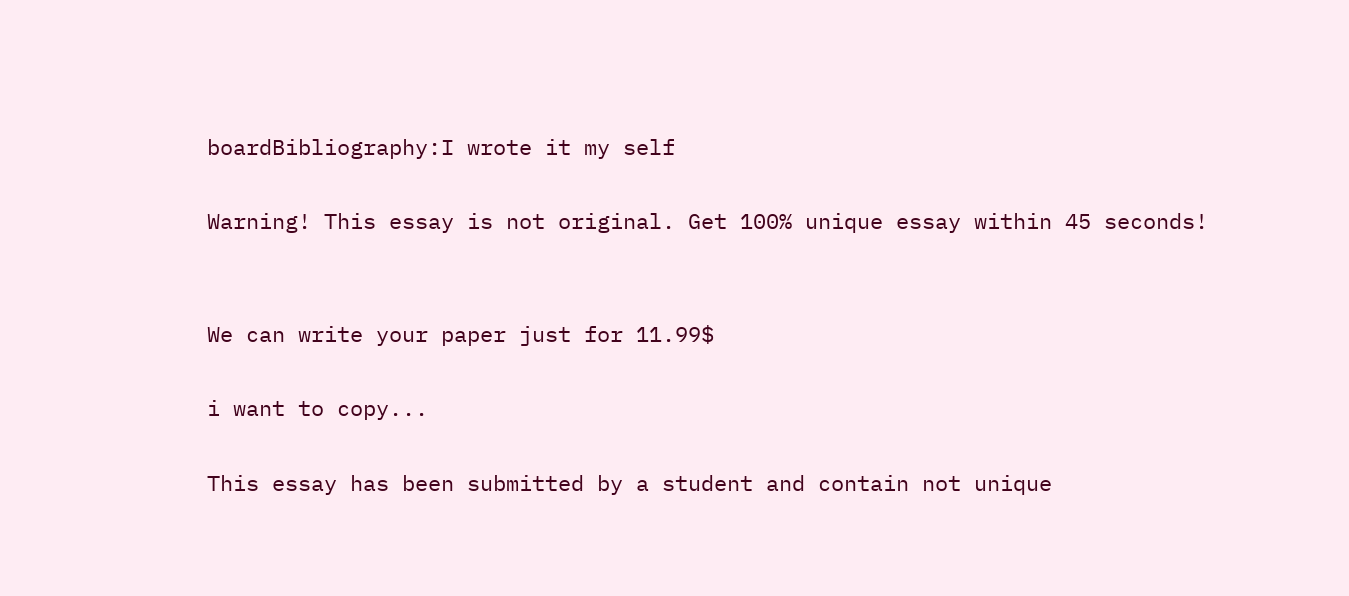boardBibliography:I wrote it my self

Warning! This essay is not original. Get 100% unique essay within 45 seconds!


We can write your paper just for 11.99$

i want to copy...

This essay has been submitted by a student and contain not unique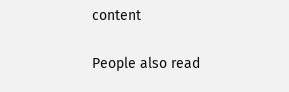content

People also read